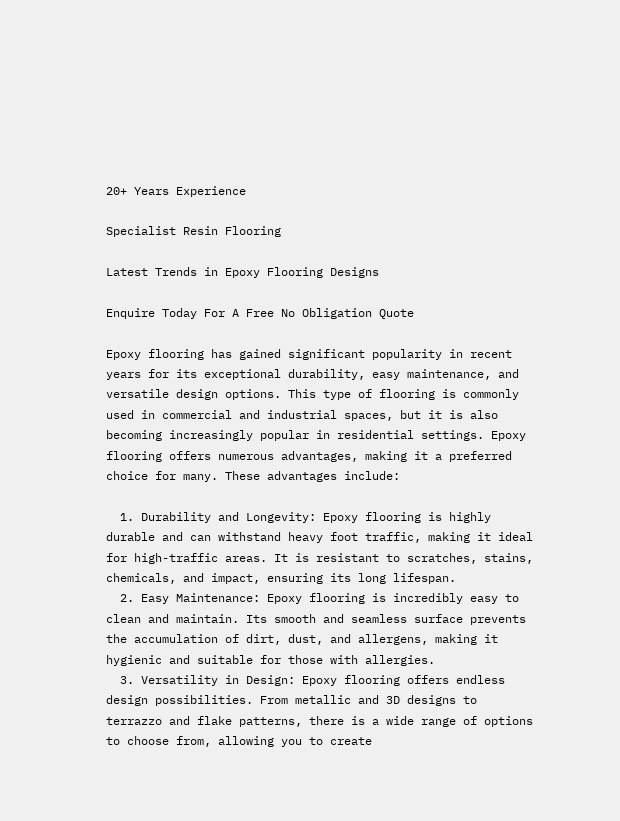20+ Years Experience

Specialist Resin Flooring

Latest Trends in Epoxy Flooring Designs

Enquire Today For A Free No Obligation Quote

Epoxy flooring has gained significant popularity in recent years for its exceptional durability, easy maintenance, and versatile design options. This type of flooring is commonly used in commercial and industrial spaces, but it is also becoming increasingly popular in residential settings. Epoxy flooring offers numerous advantages, making it a preferred choice for many. These advantages include:

  1. Durability and Longevity: Epoxy flooring is highly durable and can withstand heavy foot traffic, making it ideal for high-traffic areas. It is resistant to scratches, stains, chemicals, and impact, ensuring its long lifespan.
  2. Easy Maintenance: Epoxy flooring is incredibly easy to clean and maintain. Its smooth and seamless surface prevents the accumulation of dirt, dust, and allergens, making it hygienic and suitable for those with allergies.
  3. Versatility in Design: Epoxy flooring offers endless design possibilities. From metallic and 3D designs to terrazzo and flake patterns, there is a wide range of options to choose from, allowing you to create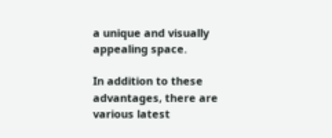a unique and visually appealing space.

In addition to these advantages, there are various latest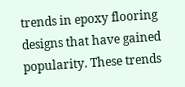trends in epoxy flooring designs that have gained popularity. These trends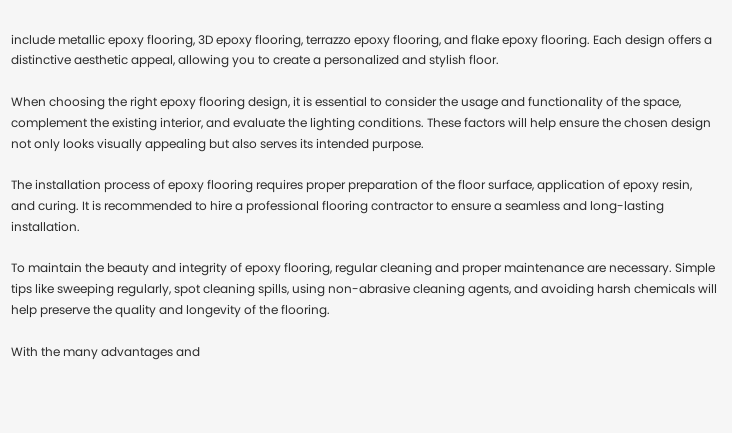include metallic epoxy flooring, 3D epoxy flooring, terrazzo epoxy flooring, and flake epoxy flooring. Each design offers a distinctive aesthetic appeal, allowing you to create a personalized and stylish floor.

When choosing the right epoxy flooring design, it is essential to consider the usage and functionality of the space, complement the existing interior, and evaluate the lighting conditions. These factors will help ensure the chosen design not only looks visually appealing but also serves its intended purpose.

The installation process of epoxy flooring requires proper preparation of the floor surface, application of epoxy resin, and curing. It is recommended to hire a professional flooring contractor to ensure a seamless and long-lasting installation.

To maintain the beauty and integrity of epoxy flooring, regular cleaning and proper maintenance are necessary. Simple tips like sweeping regularly, spot cleaning spills, using non-abrasive cleaning agents, and avoiding harsh chemicals will help preserve the quality and longevity of the flooring.

With the many advantages and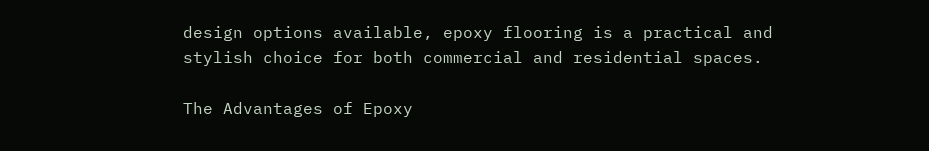design options available, epoxy flooring is a practical and stylish choice for both commercial and residential spaces.

The Advantages of Epoxy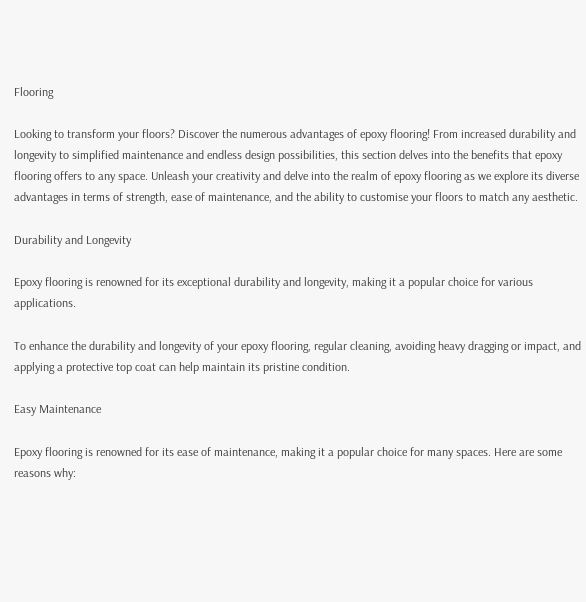Flooring

Looking to transform your floors? Discover the numerous advantages of epoxy flooring! From increased durability and longevity to simplified maintenance and endless design possibilities, this section delves into the benefits that epoxy flooring offers to any space. Unleash your creativity and delve into the realm of epoxy flooring as we explore its diverse advantages in terms of strength, ease of maintenance, and the ability to customise your floors to match any aesthetic.

Durability and Longevity

Epoxy flooring is renowned for its exceptional durability and longevity, making it a popular choice for various applications.

To enhance the durability and longevity of your epoxy flooring, regular cleaning, avoiding heavy dragging or impact, and applying a protective top coat can help maintain its pristine condition.

Easy Maintenance

Epoxy flooring is renowned for its ease of maintenance, making it a popular choice for many spaces. Here are some reasons why: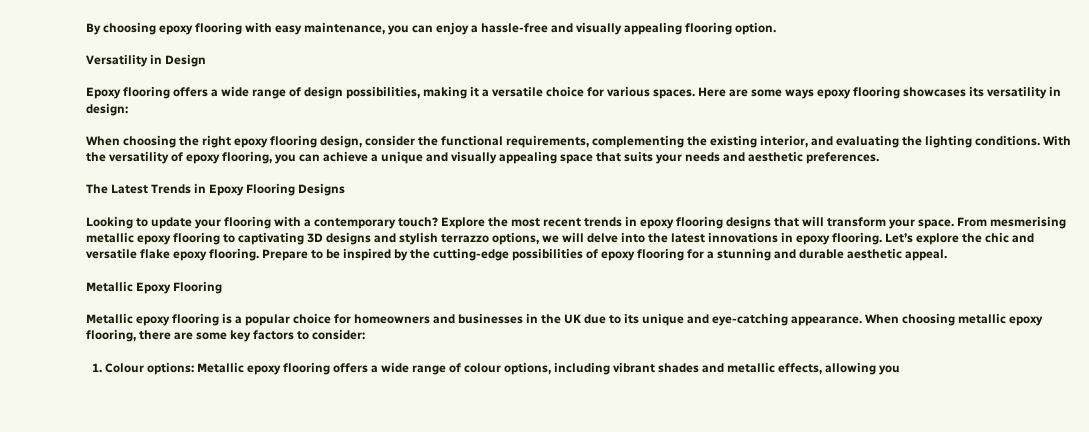By choosing epoxy flooring with easy maintenance, you can enjoy a hassle-free and visually appealing flooring option.

Versatility in Design

Epoxy flooring offers a wide range of design possibilities, making it a versatile choice for various spaces. Here are some ways epoxy flooring showcases its versatility in design:

When choosing the right epoxy flooring design, consider the functional requirements, complementing the existing interior, and evaluating the lighting conditions. With the versatility of epoxy flooring, you can achieve a unique and visually appealing space that suits your needs and aesthetic preferences.

The Latest Trends in Epoxy Flooring Designs

Looking to update your flooring with a contemporary touch? Explore the most recent trends in epoxy flooring designs that will transform your space. From mesmerising metallic epoxy flooring to captivating 3D designs and stylish terrazzo options, we will delve into the latest innovations in epoxy flooring. Let’s explore the chic and versatile flake epoxy flooring. Prepare to be inspired by the cutting-edge possibilities of epoxy flooring for a stunning and durable aesthetic appeal.

Metallic Epoxy Flooring

Metallic epoxy flooring is a popular choice for homeowners and businesses in the UK due to its unique and eye-catching appearance. When choosing metallic epoxy flooring, there are some key factors to consider:

  1. Colour options: Metallic epoxy flooring offers a wide range of colour options, including vibrant shades and metallic effects, allowing you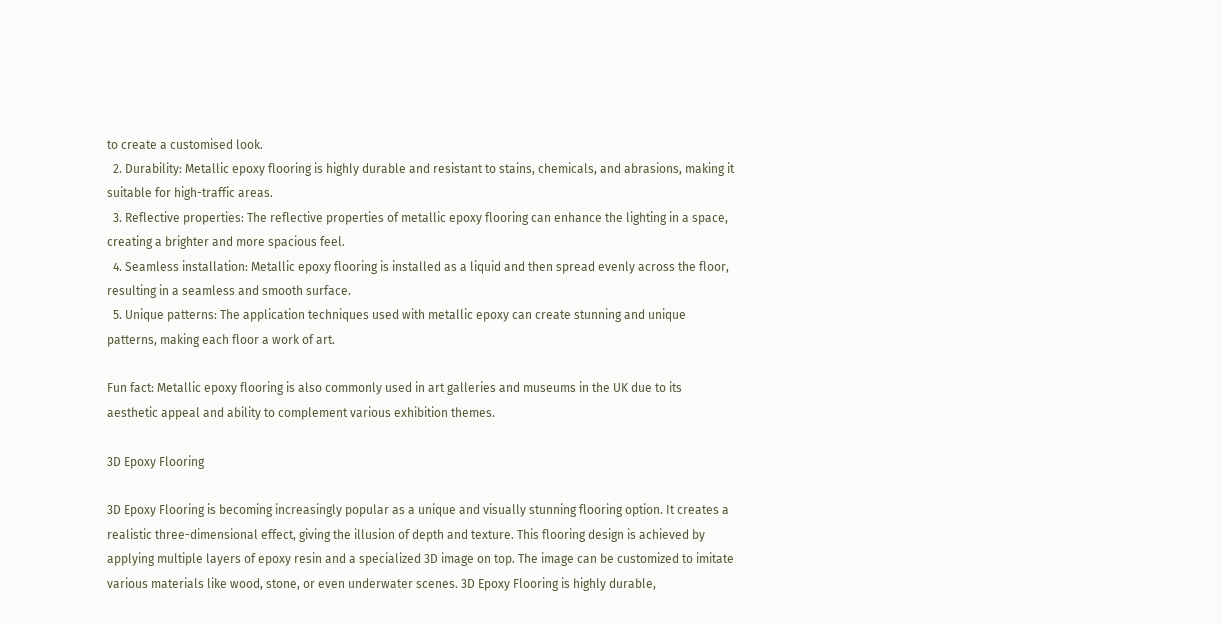to create a customised look.
  2. Durability: Metallic epoxy flooring is highly durable and resistant to stains, chemicals, and abrasions, making it suitable for high-traffic areas.
  3. Reflective properties: The reflective properties of metallic epoxy flooring can enhance the lighting in a space, creating a brighter and more spacious feel.
  4. Seamless installation: Metallic epoxy flooring is installed as a liquid and then spread evenly across the floor, resulting in a seamless and smooth surface.
  5. Unique patterns: The application techniques used with metallic epoxy can create stunning and unique patterns, making each floor a work of art.

Fun fact: Metallic epoxy flooring is also commonly used in art galleries and museums in the UK due to its aesthetic appeal and ability to complement various exhibition themes.

3D Epoxy Flooring

3D Epoxy Flooring is becoming increasingly popular as a unique and visually stunning flooring option. It creates a realistic three-dimensional effect, giving the illusion of depth and texture. This flooring design is achieved by applying multiple layers of epoxy resin and a specialized 3D image on top. The image can be customized to imitate various materials like wood, stone, or even underwater scenes. 3D Epoxy Flooring is highly durable,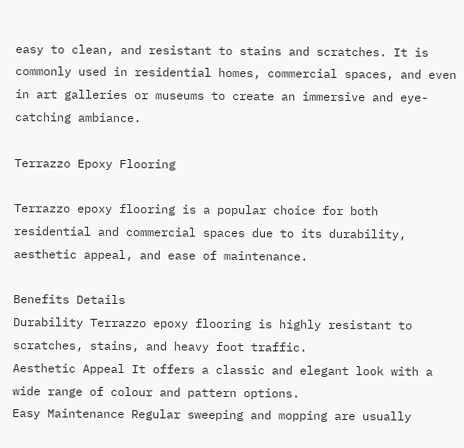easy to clean, and resistant to stains and scratches. It is commonly used in residential homes, commercial spaces, and even in art galleries or museums to create an immersive and eye-catching ambiance.

Terrazzo Epoxy Flooring

Terrazzo epoxy flooring is a popular choice for both residential and commercial spaces due to its durability, aesthetic appeal, and ease of maintenance.

Benefits Details
Durability Terrazzo epoxy flooring is highly resistant to scratches, stains, and heavy foot traffic.
Aesthetic Appeal It offers a classic and elegant look with a wide range of colour and pattern options.
Easy Maintenance Regular sweeping and mopping are usually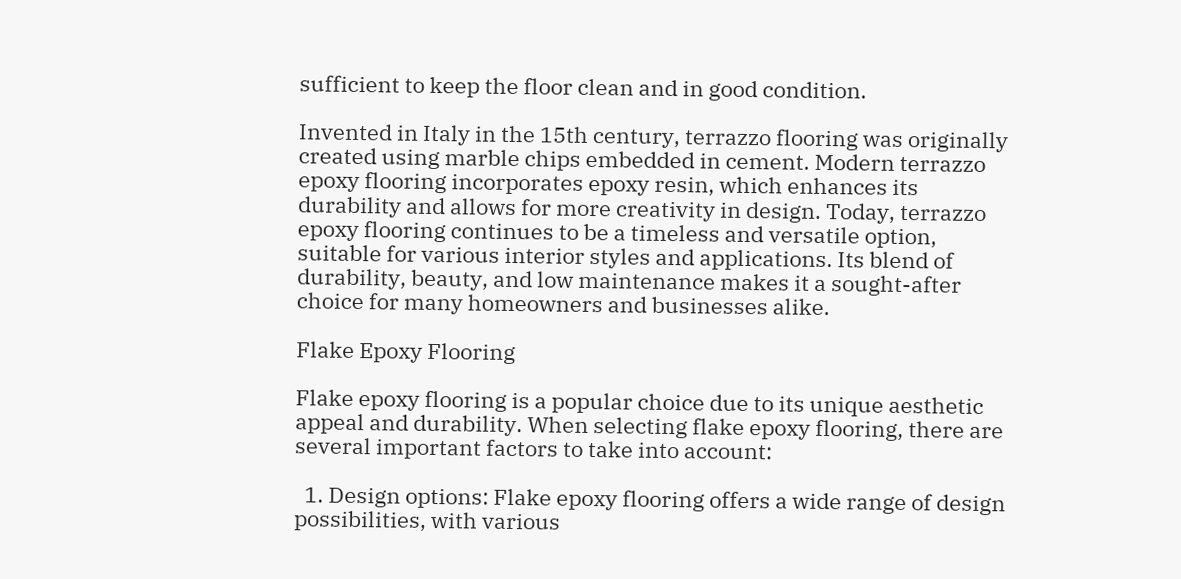sufficient to keep the floor clean and in good condition.

Invented in Italy in the 15th century, terrazzo flooring was originally created using marble chips embedded in cement. Modern terrazzo epoxy flooring incorporates epoxy resin, which enhances its durability and allows for more creativity in design. Today, terrazzo epoxy flooring continues to be a timeless and versatile option, suitable for various interior styles and applications. Its blend of durability, beauty, and low maintenance makes it a sought-after choice for many homeowners and businesses alike.

Flake Epoxy Flooring

Flake epoxy flooring is a popular choice due to its unique aesthetic appeal and durability. When selecting flake epoxy flooring, there are several important factors to take into account:

  1. Design options: Flake epoxy flooring offers a wide range of design possibilities, with various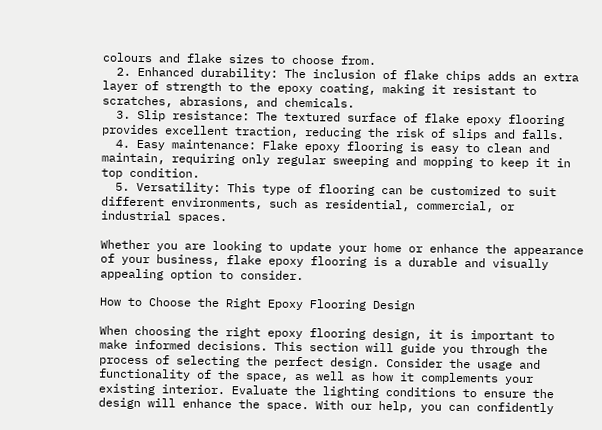colours and flake sizes to choose from.
  2. Enhanced durability: The inclusion of flake chips adds an extra layer of strength to the epoxy coating, making it resistant to scratches, abrasions, and chemicals.
  3. Slip resistance: The textured surface of flake epoxy flooring provides excellent traction, reducing the risk of slips and falls.
  4. Easy maintenance: Flake epoxy flooring is easy to clean and maintain, requiring only regular sweeping and mopping to keep it in top condition.
  5. Versatility: This type of flooring can be customized to suit different environments, such as residential, commercial, or industrial spaces.

Whether you are looking to update your home or enhance the appearance of your business, flake epoxy flooring is a durable and visually appealing option to consider.

How to Choose the Right Epoxy Flooring Design

When choosing the right epoxy flooring design, it is important to make informed decisions. This section will guide you through the process of selecting the perfect design. Consider the usage and functionality of the space, as well as how it complements your existing interior. Evaluate the lighting conditions to ensure the design will enhance the space. With our help, you can confidently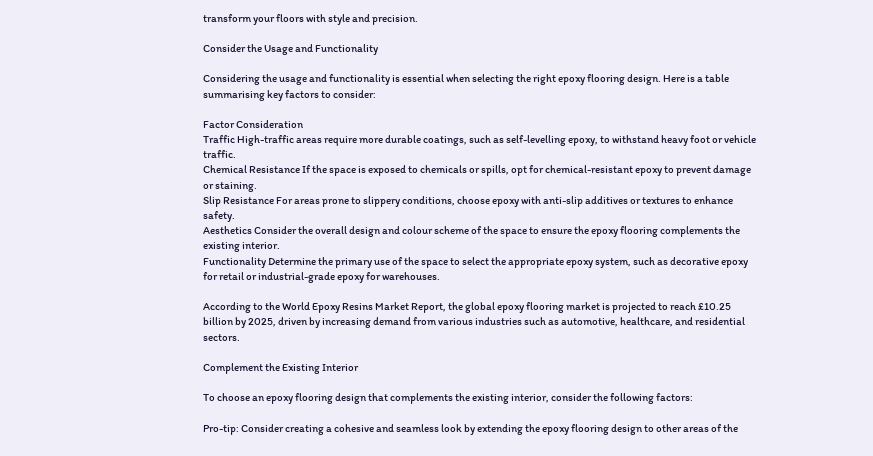transform your floors with style and precision.

Consider the Usage and Functionality

Considering the usage and functionality is essential when selecting the right epoxy flooring design. Here is a table summarising key factors to consider:

Factor Consideration
Traffic High-traffic areas require more durable coatings, such as self-levelling epoxy, to withstand heavy foot or vehicle traffic.
Chemical Resistance If the space is exposed to chemicals or spills, opt for chemical-resistant epoxy to prevent damage or staining.
Slip Resistance For areas prone to slippery conditions, choose epoxy with anti-slip additives or textures to enhance safety.
Aesthetics Consider the overall design and colour scheme of the space to ensure the epoxy flooring complements the existing interior.
Functionality Determine the primary use of the space to select the appropriate epoxy system, such as decorative epoxy for retail or industrial-grade epoxy for warehouses.

According to the World Epoxy Resins Market Report, the global epoxy flooring market is projected to reach £10.25 billion by 2025, driven by increasing demand from various industries such as automotive, healthcare, and residential sectors.

Complement the Existing Interior

To choose an epoxy flooring design that complements the existing interior, consider the following factors:

Pro-tip: Consider creating a cohesive and seamless look by extending the epoxy flooring design to other areas of the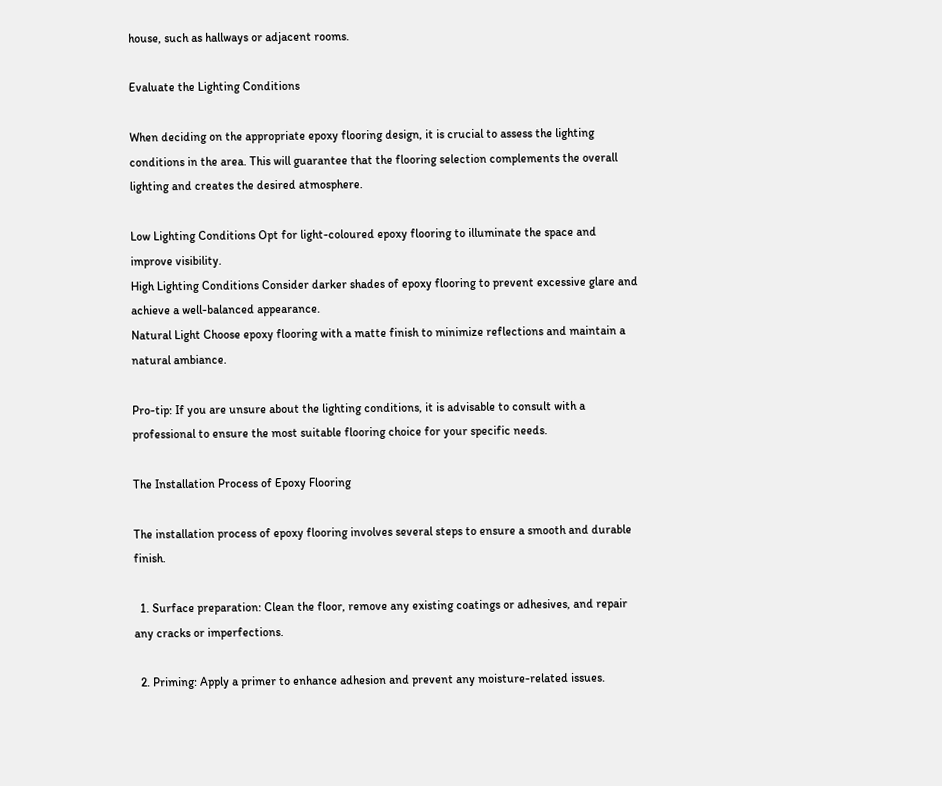house, such as hallways or adjacent rooms.

Evaluate the Lighting Conditions

When deciding on the appropriate epoxy flooring design, it is crucial to assess the lighting conditions in the area. This will guarantee that the flooring selection complements the overall lighting and creates the desired atmosphere.

Low Lighting Conditions Opt for light-coloured epoxy flooring to illuminate the space and improve visibility.
High Lighting Conditions Consider darker shades of epoxy flooring to prevent excessive glare and achieve a well-balanced appearance.
Natural Light Choose epoxy flooring with a matte finish to minimize reflections and maintain a natural ambiance.

Pro-tip: If you are unsure about the lighting conditions, it is advisable to consult with a professional to ensure the most suitable flooring choice for your specific needs.

The Installation Process of Epoxy Flooring

The installation process of epoxy flooring involves several steps to ensure a smooth and durable finish.

  1. Surface preparation: Clean the floor, remove any existing coatings or adhesives, and repair any cracks or imperfections.

  2. Priming: Apply a primer to enhance adhesion and prevent any moisture-related issues.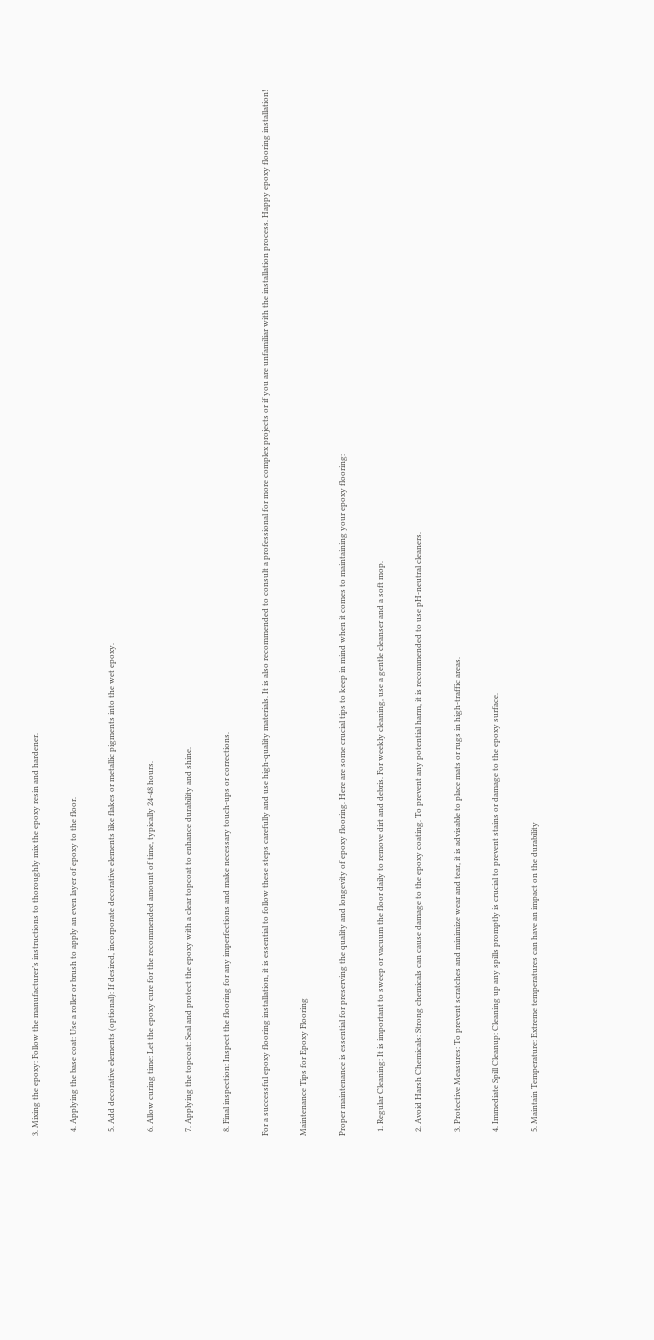3. Mixing the epoxy: Follow the manufacturer’s instructions to thoroughly mix the epoxy resin and hardener.

  4. Applying the base coat: Use a roller or brush to apply an even layer of epoxy to the floor.

  5. Add decorative elements (optional): If desired, incorporate decorative elements like flakes or metallic pigments into the wet epoxy.

  6. Allow curing time: Let the epoxy cure for the recommended amount of time, typically 24-48 hours.

  7. Applying the topcoat: Seal and protect the epoxy with a clear topcoat to enhance durability and shine.

  8. Final inspection: Inspect the flooring for any imperfections and make necessary touch-ups or corrections.

For a successful epoxy flooring installation, it is essential to follow these steps carefully and use high-quality materials. It is also recommended to consult a professional for more complex projects or if you are unfamiliar with the installation process. Happy epoxy flooring installation!

Maintenance Tips for Epoxy Flooring

Proper maintenance is essential for preserving the quality and longevity of epoxy flooring. Here are some crucial tips to keep in mind when it comes to maintaining your epoxy flooring:

  1. Regular Cleaning: It is important to sweep or vacuum the floor daily to remove dirt and debris. For weekly cleaning, use a gentle cleanser and a soft mop.

  2. Avoid Harsh Chemicals: Strong chemicals can cause damage to the epoxy coating. To prevent any potential harm, it is recommended to use pH-neutral cleaners.

  3. Protective Measures: To prevent scratches and minimize wear and tear, it is advisable to place mats or rugs in high-traffic areas.

  4. Immediate Spill Cleanup: Cleaning up any spills promptly is crucial to prevent stains or damage to the epoxy surface.

  5. Maintain Temperature: Extreme temperatures can have an impact on the durability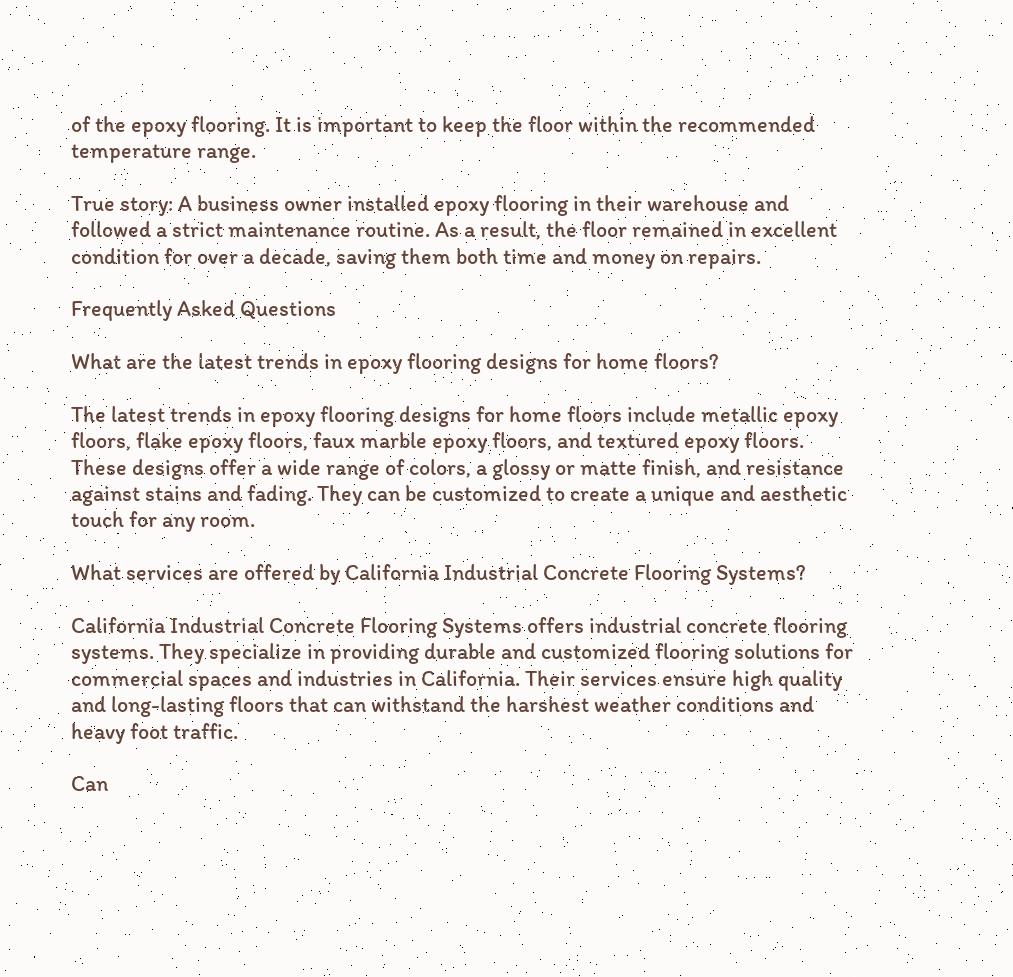of the epoxy flooring. It is important to keep the floor within the recommended temperature range.

True story: A business owner installed epoxy flooring in their warehouse and followed a strict maintenance routine. As a result, the floor remained in excellent condition for over a decade, saving them both time and money on repairs.

Frequently Asked Questions

What are the latest trends in epoxy flooring designs for home floors?

The latest trends in epoxy flooring designs for home floors include metallic epoxy floors, flake epoxy floors, faux marble epoxy floors, and textured epoxy floors. These designs offer a wide range of colors, a glossy or matte finish, and resistance against stains and fading. They can be customized to create a unique and aesthetic touch for any room.

What services are offered by California Industrial Concrete Flooring Systems?

California Industrial Concrete Flooring Systems offers industrial concrete flooring systems. They specialize in providing durable and customized flooring solutions for commercial spaces and industries in California. Their services ensure high quality and long-lasting floors that can withstand the harshest weather conditions and heavy foot traffic.

Can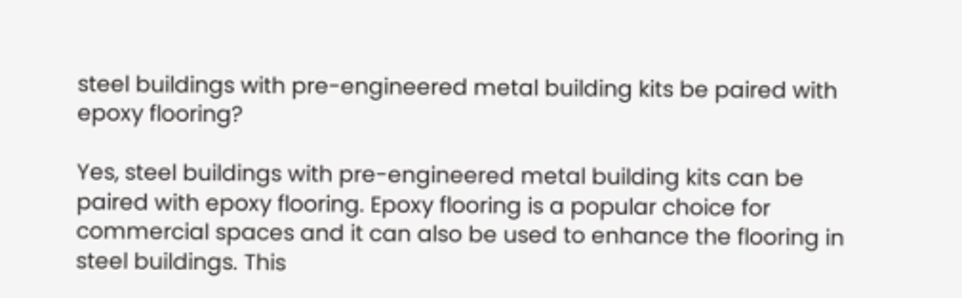steel buildings with pre-engineered metal building kits be paired with epoxy flooring?

Yes, steel buildings with pre-engineered metal building kits can be paired with epoxy flooring. Epoxy flooring is a popular choice for commercial spaces and it can also be used to enhance the flooring in steel buildings. This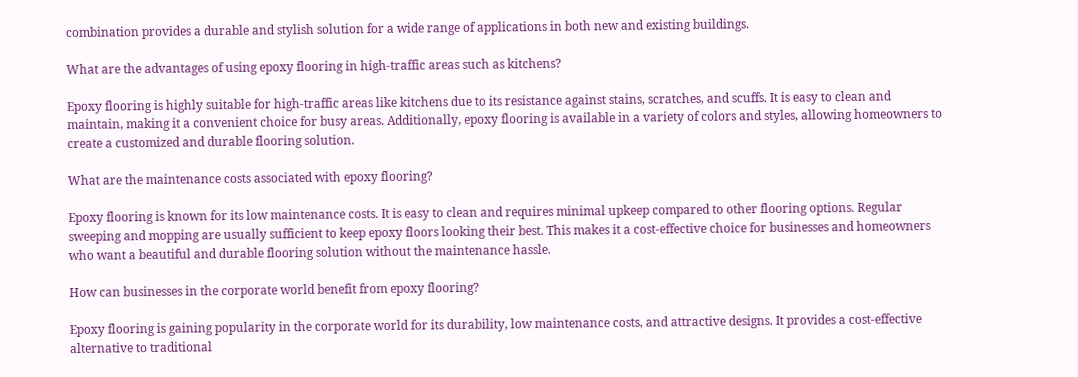combination provides a durable and stylish solution for a wide range of applications in both new and existing buildings.

What are the advantages of using epoxy flooring in high-traffic areas such as kitchens?

Epoxy flooring is highly suitable for high-traffic areas like kitchens due to its resistance against stains, scratches, and scuffs. It is easy to clean and maintain, making it a convenient choice for busy areas. Additionally, epoxy flooring is available in a variety of colors and styles, allowing homeowners to create a customized and durable flooring solution.

What are the maintenance costs associated with epoxy flooring?

Epoxy flooring is known for its low maintenance costs. It is easy to clean and requires minimal upkeep compared to other flooring options. Regular sweeping and mopping are usually sufficient to keep epoxy floors looking their best. This makes it a cost-effective choice for businesses and homeowners who want a beautiful and durable flooring solution without the maintenance hassle.

How can businesses in the corporate world benefit from epoxy flooring?

Epoxy flooring is gaining popularity in the corporate world for its durability, low maintenance costs, and attractive designs. It provides a cost-effective alternative to traditional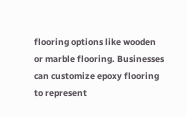flooring options like wooden or marble flooring. Businesses can customize epoxy flooring to represent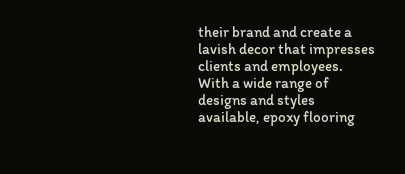their brand and create a lavish decor that impresses clients and employees. With a wide range of designs and styles available, epoxy flooring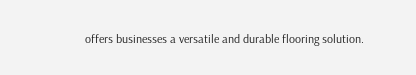offers businesses a versatile and durable flooring solution.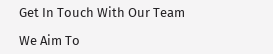Get In Touch With Our Team

We Aim To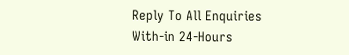Reply To All Enquiries With-in 24-Hours